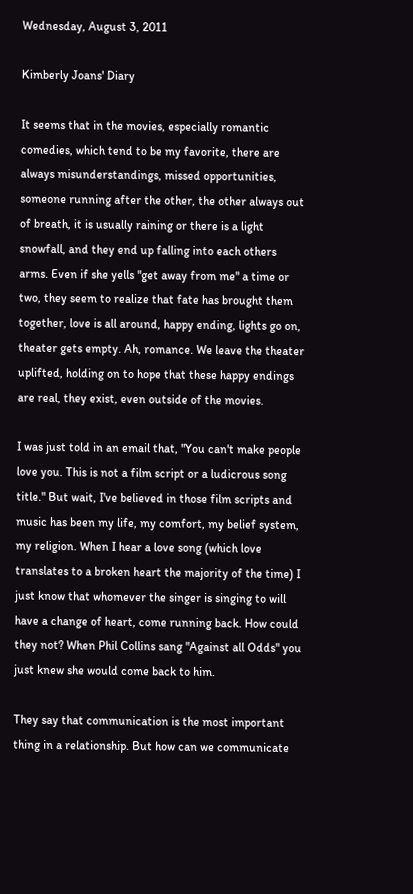Wednesday, August 3, 2011

Kimberly Joans' Diary

It seems that in the movies, especially romantic comedies, which tend to be my favorite, there are always misunderstandings, missed opportunities, someone running after the other, the other always out of breath, it is usually raining or there is a light snowfall, and they end up falling into each others arms. Even if she yells "get away from me" a time or two, they seem to realize that fate has brought them together, love is all around, happy ending, lights go on, theater gets empty. Ah, romance. We leave the theater uplifted, holding on to hope that these happy endings are real, they exist, even outside of the movies.

I was just told in an email that, "You can't make people love you. This is not a film script or a ludicrous song title." But wait, I've believed in those film scripts and music has been my life, my comfort, my belief system, my religion. When I hear a love song (which love translates to a broken heart the majority of the time) I just know that whomever the singer is singing to will have a change of heart, come running back. How could they not? When Phil Collins sang "Against all Odds" you just knew she would come back to him.

They say that communication is the most important thing in a relationship. But how can we communicate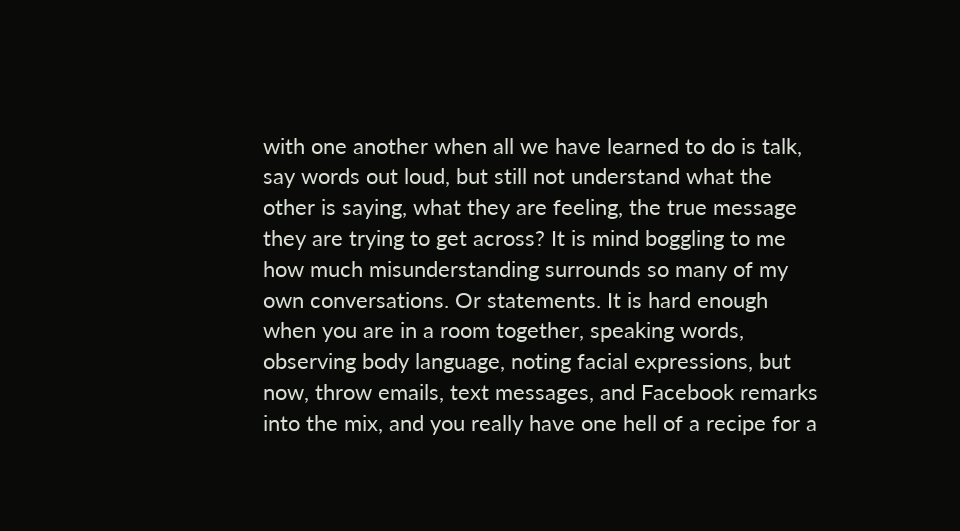with one another when all we have learned to do is talk, say words out loud, but still not understand what the other is saying, what they are feeling, the true message they are trying to get across? It is mind boggling to me how much misunderstanding surrounds so many of my own conversations. Or statements. It is hard enough when you are in a room together, speaking words, observing body language, noting facial expressions, but now, throw emails, text messages, and Facebook remarks into the mix, and you really have one hell of a recipe for a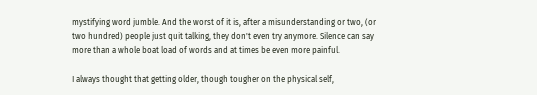mystifying word jumble. And the worst of it is, after a misunderstanding or two, (or two hundred) people just quit talking, they don't even try anymore. Silence can say more than a whole boat load of words and at times be even more painful.

I always thought that getting older, though tougher on the physical self,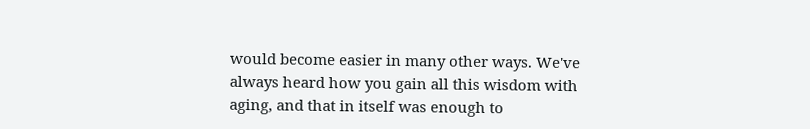would become easier in many other ways. We've always heard how you gain all this wisdom with aging, and that in itself was enough to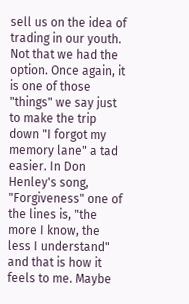sell us on the idea of trading in our youth. Not that we had the option. Once again, it is one of those "things" we say just to make the trip down "I forgot my memory lane" a tad easier. In Don Henley's song, "Forgiveness" one of the lines is, "the more I know, the less I understand" and that is how it feels to me. Maybe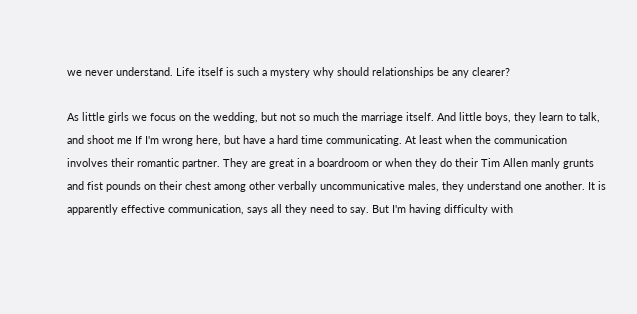we never understand. Life itself is such a mystery why should relationships be any clearer?

As little girls we focus on the wedding, but not so much the marriage itself. And little boys, they learn to talk, and shoot me If I'm wrong here, but have a hard time communicating. At least when the communication involves their romantic partner. They are great in a boardroom or when they do their Tim Allen manly grunts and fist pounds on their chest among other verbally uncommunicative males, they understand one another. It is apparently effective communication, says all they need to say. But I'm having difficulty with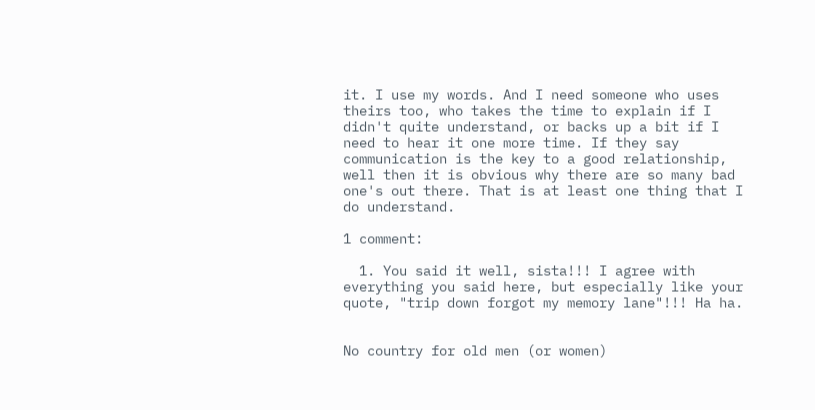it. I use my words. And I need someone who uses theirs too, who takes the time to explain if I didn't quite understand, or backs up a bit if I need to hear it one more time. If they say communication is the key to a good relationship, well then it is obvious why there are so many bad one's out there. That is at least one thing that I do understand.

1 comment:

  1. You said it well, sista!!! I agree with everything you said here, but especially like your quote, "trip down forgot my memory lane"!!! Ha ha.


No country for old men (or women)